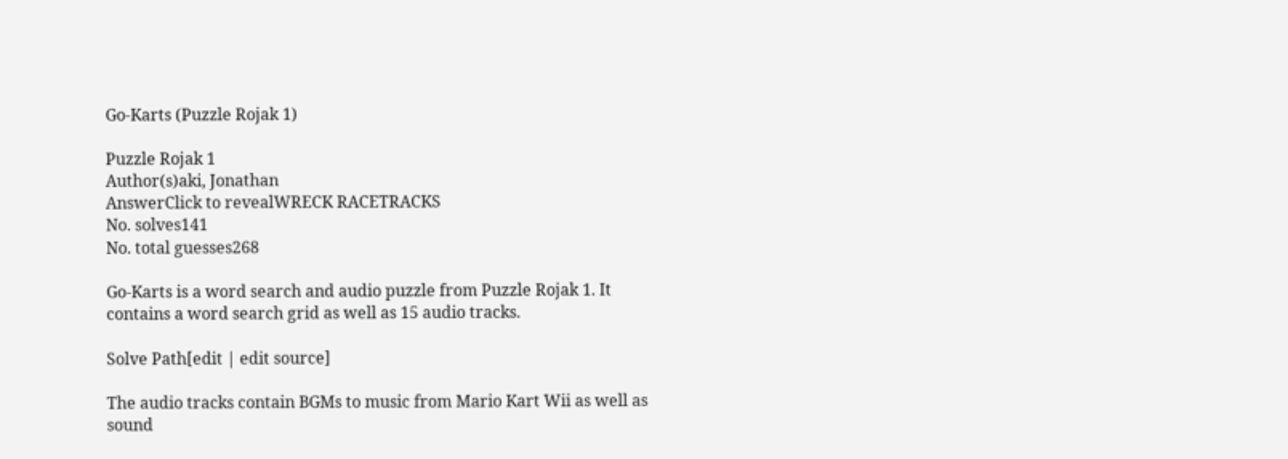Go-Karts (Puzzle Rojak 1)

Puzzle Rojak 1
Author(s)aki, Jonathan
AnswerClick to revealWRECK RACETRACKS
No. solves141
No. total guesses268

Go-Karts is a word search and audio puzzle from Puzzle Rojak 1. It contains a word search grid as well as 15 audio tracks.

Solve Path[edit | edit source]

The audio tracks contain BGMs to music from Mario Kart Wii as well as sound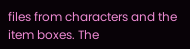files from characters and the item boxes. The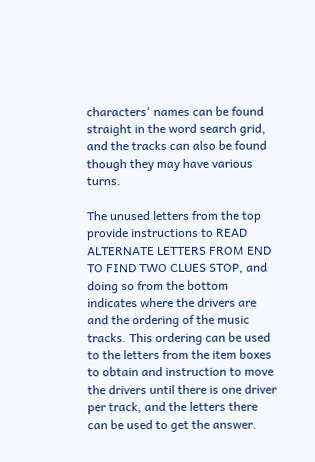characters' names can be found straight in the word search grid, and the tracks can also be found though they may have various turns.

The unused letters from the top provide instructions to READ ALTERNATE LETTERS FROM END TO FIND TWO CLUES STOP, and doing so from the bottom indicates where the drivers are and the ordering of the music tracks. This ordering can be used to the letters from the item boxes to obtain and instruction to move the drivers until there is one driver per track, and the letters there can be used to get the answer.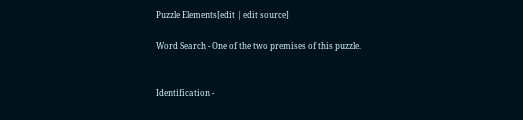Puzzle Elements[edit | edit source]

Word Search - One of the two premises of this puzzle.


Identification -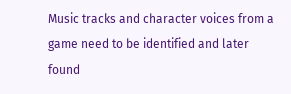Music tracks and character voices from a game need to be identified and later found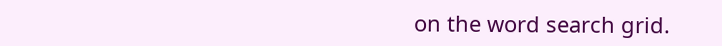on the word search grid.